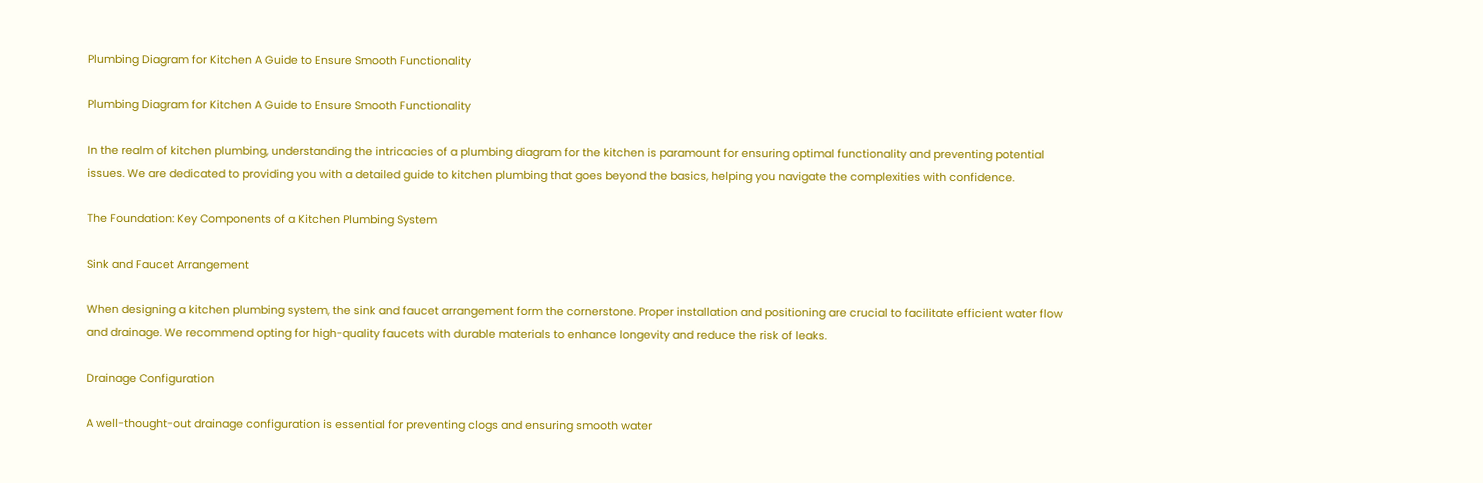Plumbing Diagram for Kitchen A Guide to Ensure Smooth Functionality

Plumbing Diagram for Kitchen A Guide to Ensure Smooth Functionality

In the realm of kitchen plumbing, understanding the intricacies of a plumbing diagram for the kitchen is paramount for ensuring optimal functionality and preventing potential issues. We are dedicated to providing you with a detailed guide to kitchen plumbing that goes beyond the basics, helping you navigate the complexities with confidence.

The Foundation: Key Components of a Kitchen Plumbing System

Sink and Faucet Arrangement

When designing a kitchen plumbing system, the sink and faucet arrangement form the cornerstone. Proper installation and positioning are crucial to facilitate efficient water flow and drainage. We recommend opting for high-quality faucets with durable materials to enhance longevity and reduce the risk of leaks.

Drainage Configuration

A well-thought-out drainage configuration is essential for preventing clogs and ensuring smooth water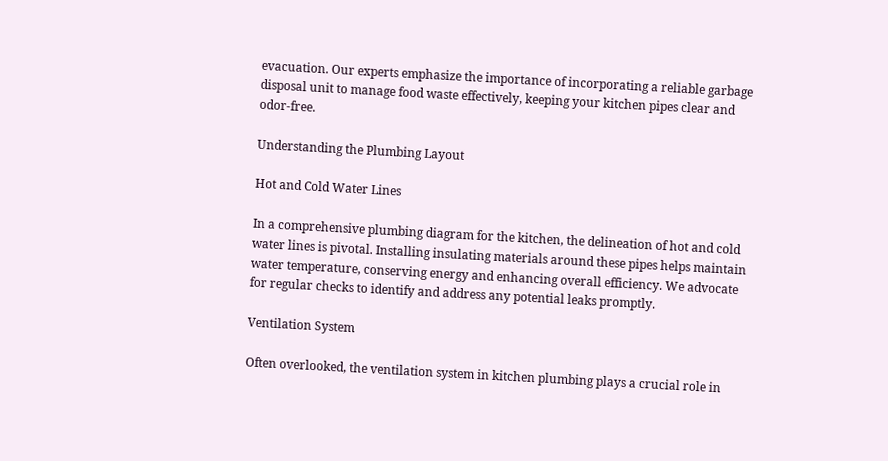evacuation. Our experts emphasize the importance of incorporating a reliable garbage disposal unit to manage food waste effectively, keeping your kitchen pipes clear and odor-free.

Understanding the Plumbing Layout

Hot and Cold Water Lines

In a comprehensive plumbing diagram for the kitchen, the delineation of hot and cold water lines is pivotal. Installing insulating materials around these pipes helps maintain water temperature, conserving energy and enhancing overall efficiency. We advocate for regular checks to identify and address any potential leaks promptly.

Ventilation System

Often overlooked, the ventilation system in kitchen plumbing plays a crucial role in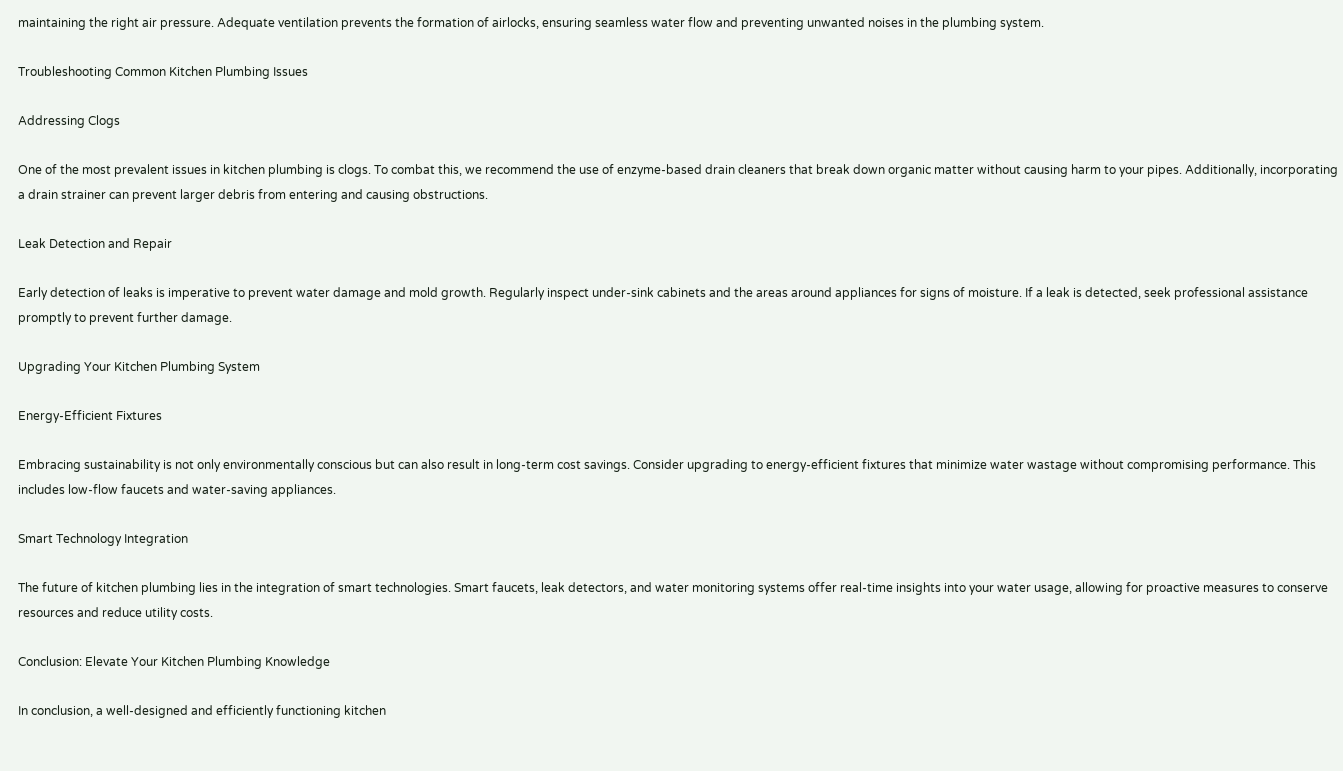maintaining the right air pressure. Adequate ventilation prevents the formation of airlocks, ensuring seamless water flow and preventing unwanted noises in the plumbing system.

Troubleshooting Common Kitchen Plumbing Issues

Addressing Clogs

One of the most prevalent issues in kitchen plumbing is clogs. To combat this, we recommend the use of enzyme-based drain cleaners that break down organic matter without causing harm to your pipes. Additionally, incorporating a drain strainer can prevent larger debris from entering and causing obstructions.

Leak Detection and Repair

Early detection of leaks is imperative to prevent water damage and mold growth. Regularly inspect under-sink cabinets and the areas around appliances for signs of moisture. If a leak is detected, seek professional assistance promptly to prevent further damage.

Upgrading Your Kitchen Plumbing System

Energy-Efficient Fixtures

Embracing sustainability is not only environmentally conscious but can also result in long-term cost savings. Consider upgrading to energy-efficient fixtures that minimize water wastage without compromising performance. This includes low-flow faucets and water-saving appliances.

Smart Technology Integration

The future of kitchen plumbing lies in the integration of smart technologies. Smart faucets, leak detectors, and water monitoring systems offer real-time insights into your water usage, allowing for proactive measures to conserve resources and reduce utility costs.

Conclusion: Elevate Your Kitchen Plumbing Knowledge

In conclusion, a well-designed and efficiently functioning kitchen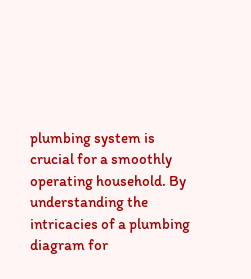plumbing system is crucial for a smoothly operating household. By understanding the intricacies of a plumbing diagram for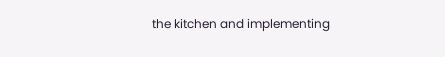the kitchen and implementing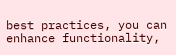best practices, you can enhance functionality,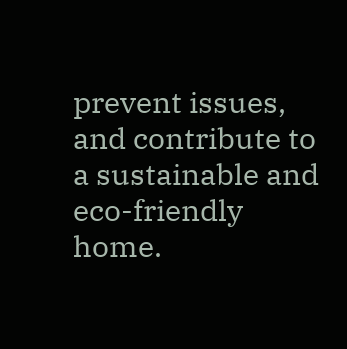prevent issues, and contribute to a sustainable and eco-friendly home.